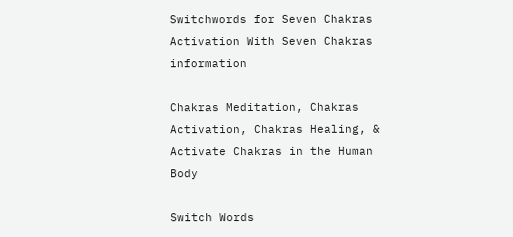Switchwords for Seven Chakras Activation With Seven Chakras information

Chakras Meditation, Chakras Activation, Chakras Healing, & Activate Chakras in the Human Body

Switch Words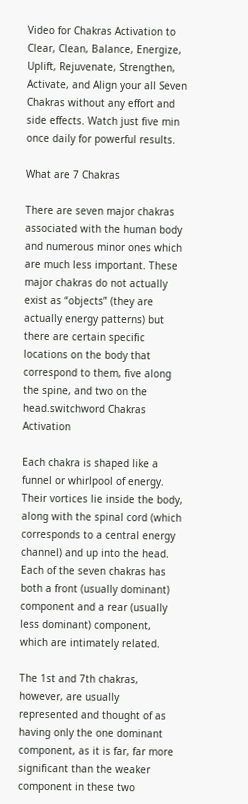Video for Chakras Activation to Clear, Clean, Balance, Energize, Uplift, Rejuvenate, Strengthen, Activate, and Align your all Seven Chakras without any effort and side effects. Watch just five min once daily for powerful results.

What are 7 Chakras

There are seven major chakras associated with the human body and numerous minor ones which are much less important. These major chakras do not actually exist as “objects” (they are actually energy patterns) but there are certain specific locations on the body that correspond to them, five along the spine, and two on the head.switchword Chakras Activation

Each chakra is shaped like a funnel or whirlpool of energy. Their vortices lie inside the body, along with the spinal cord (which corresponds to a central energy channel) and up into the head. Each of the seven chakras has both a front (usually dominant) component and a rear (usually less dominant) component, which are intimately related.

The 1st and 7th chakras, however, are usually represented and thought of as having only the one dominant component, as it is far, far more significant than the weaker component in these two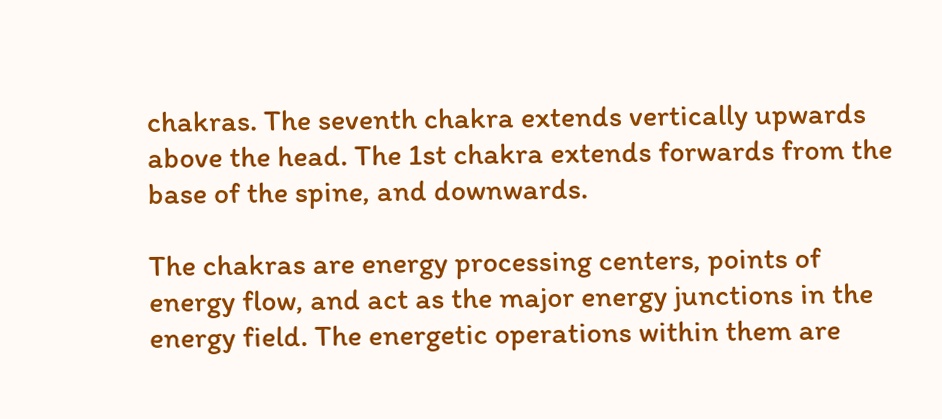chakras. The seventh chakra extends vertically upwards above the head. The 1st chakra extends forwards from the base of the spine, and downwards.

The chakras are energy processing centers, points of energy flow, and act as the major energy junctions in the energy field. The energetic operations within them are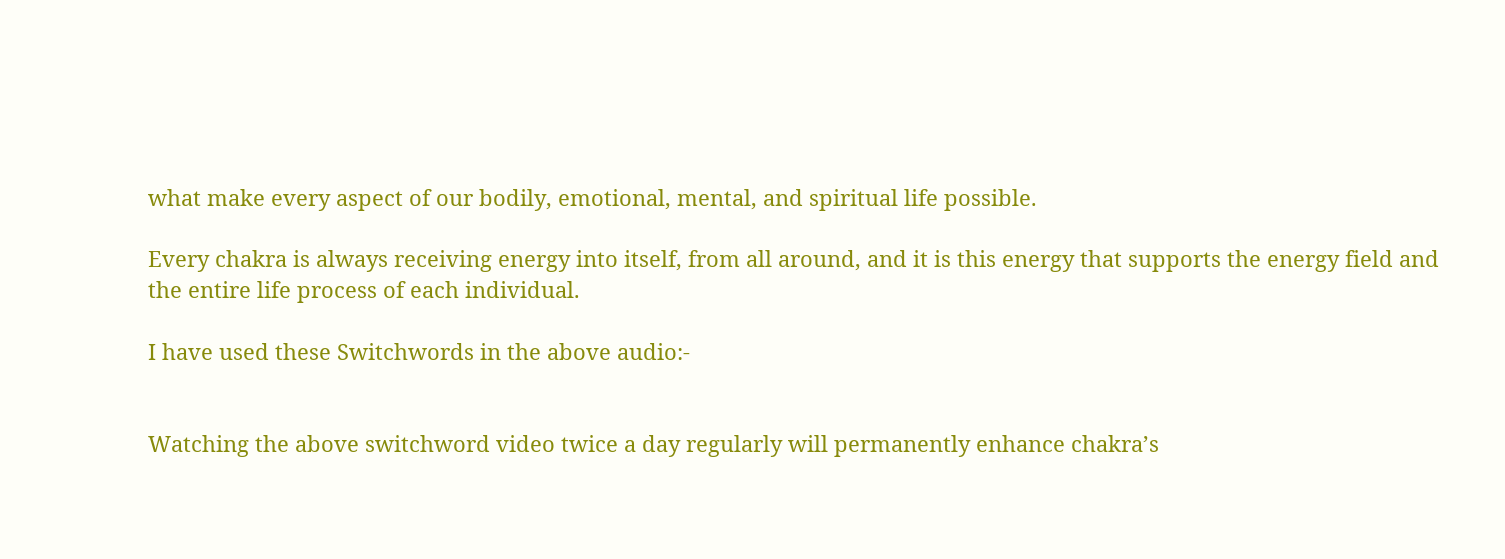what make every aspect of our bodily, emotional, mental, and spiritual life possible.

Every chakra is always receiving energy into itself, from all around, and it is this energy that supports the energy field and the entire life process of each individual.

I have used these Switchwords in the above audio:-


Watching the above switchword video twice a day regularly will permanently enhance chakra’s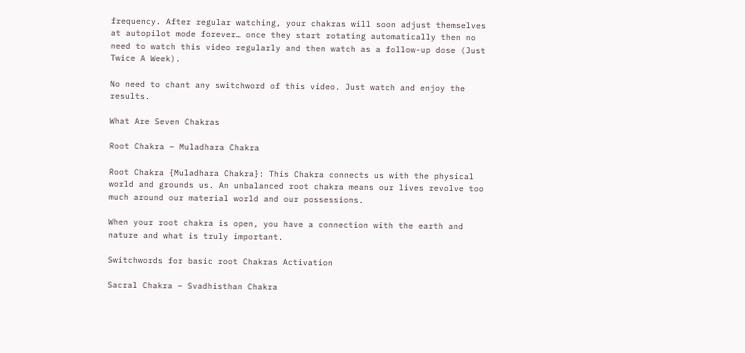frequency. After regular watching, your chakras will soon adjust themselves at autopilot mode forever… once they start rotating automatically then no need to watch this video regularly and then watch as a follow-up dose (Just Twice A Week).

No need to chant any switchword of this video. Just watch and enjoy the results.

What Are Seven Chakras

Root Chakra – Muladhara Chakra

Root Chakra {Muladhara Chakra}: This Chakra connects us with the physical world and grounds us. An unbalanced root chakra means our lives revolve too much around our material world and our possessions.

When your root chakra is open, you have a connection with the earth and nature and what is truly important.

Switchwords for basic root Chakras Activation

Sacral Chakra – Svadhisthan Chakra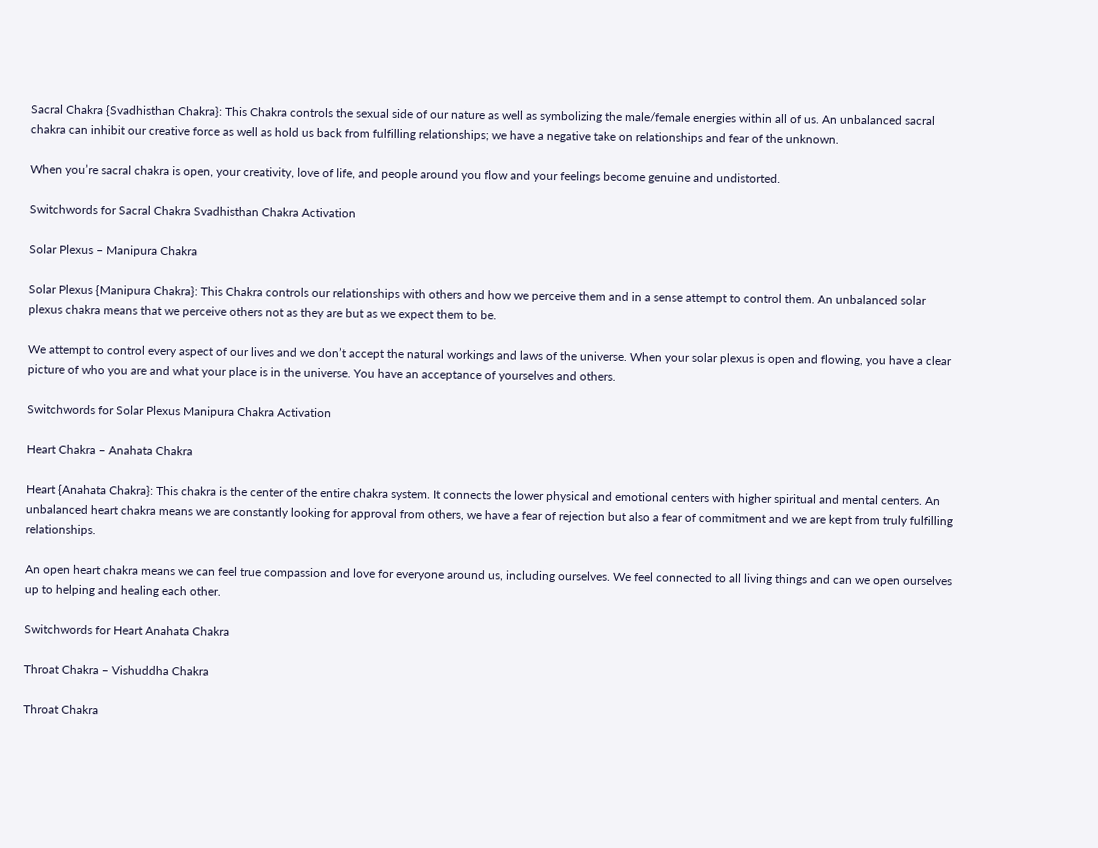Sacral Chakra {Svadhisthan Chakra}: This Chakra controls the sexual side of our nature as well as symbolizing the male/female energies within all of us. An unbalanced sacral chakra can inhibit our creative force as well as hold us back from fulfilling relationships; we have a negative take on relationships and fear of the unknown.

When you’re sacral chakra is open, your creativity, love of life, and people around you flow and your feelings become genuine and undistorted.

Switchwords for Sacral Chakra Svadhisthan Chakra Activation

Solar Plexus – Manipura Chakra

Solar Plexus {Manipura Chakra}: This Chakra controls our relationships with others and how we perceive them and in a sense attempt to control them. An unbalanced solar plexus chakra means that we perceive others not as they are but as we expect them to be.

We attempt to control every aspect of our lives and we don’t accept the natural workings and laws of the universe. When your solar plexus is open and flowing, you have a clear picture of who you are and what your place is in the universe. You have an acceptance of yourselves and others.

Switchwords for Solar Plexus Manipura Chakra Activation

Heart Chakra – Anahata Chakra

Heart {Anahata Chakra}: This chakra is the center of the entire chakra system. It connects the lower physical and emotional centers with higher spiritual and mental centers. An unbalanced heart chakra means we are constantly looking for approval from others, we have a fear of rejection but also a fear of commitment and we are kept from truly fulfilling relationships.

An open heart chakra means we can feel true compassion and love for everyone around us, including ourselves. We feel connected to all living things and can we open ourselves up to helping and healing each other.

Switchwords for Heart Anahata Chakra

Throat Chakra – Vishuddha Chakra

Throat Chakra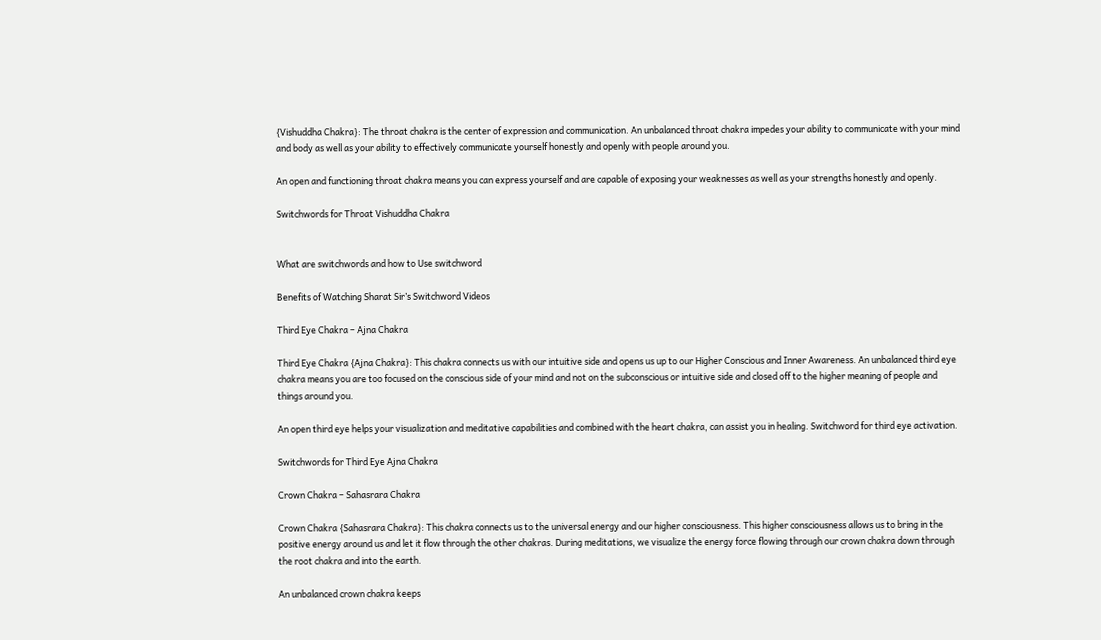{Vishuddha Chakra}: The throat chakra is the center of expression and communication. An unbalanced throat chakra impedes your ability to communicate with your mind and body as well as your ability to effectively communicate yourself honestly and openly with people around you.

An open and functioning throat chakra means you can express yourself and are capable of exposing your weaknesses as well as your strengths honestly and openly.

Switchwords for Throat Vishuddha Chakra


What are switchwords and how to Use switchword

Benefits of Watching Sharat Sir’s Switchword Videos

Third Eye Chakra – Ajna Chakra

Third Eye Chakra {Ajna Chakra}: This chakra connects us with our intuitive side and opens us up to our Higher Conscious and Inner Awareness. An unbalanced third eye chakra means you are too focused on the conscious side of your mind and not on the subconscious or intuitive side and closed off to the higher meaning of people and things around you.

An open third eye helps your visualization and meditative capabilities and combined with the heart chakra, can assist you in healing. Switchword for third eye activation.

Switchwords for Third Eye Ajna Chakra

Crown Chakra – Sahasrara Chakra

Crown Chakra {Sahasrara Chakra}: This chakra connects us to the universal energy and our higher consciousness. This higher consciousness allows us to bring in the positive energy around us and let it flow through the other chakras. During meditations, we visualize the energy force flowing through our crown chakra down through the root chakra and into the earth.

An unbalanced crown chakra keeps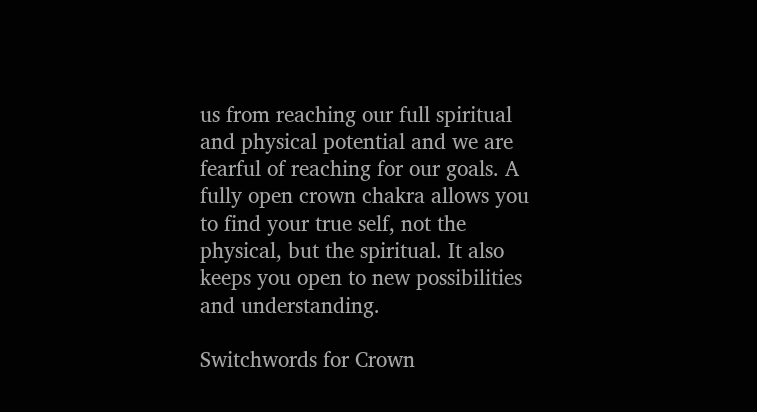us from reaching our full spiritual and physical potential and we are fearful of reaching for our goals. A fully open crown chakra allows you to find your true self, not the physical, but the spiritual. It also keeps you open to new possibilities and understanding.

Switchwords for Crown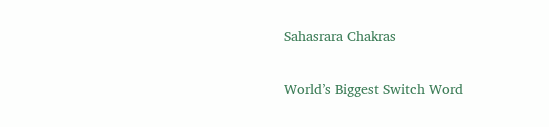Sahasrara Chakras

World’s Biggest Switch Word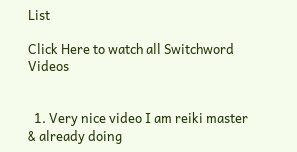List

Click Here to watch all Switchword Videos


  1. Very nice video I am reiki master & already doing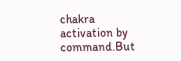chakra activation by command.But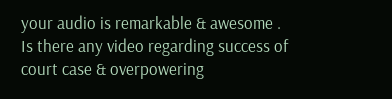your audio is remarkable & awesome . Is there any video regarding success of court case & overpowering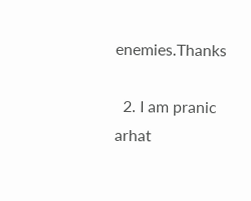enemies.Thanks

  2. I am pranic arhat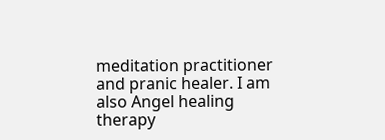meditation practitioner and pranic healer. I am also Angel healing therapy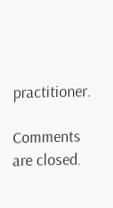practitioner.

Comments are closed.